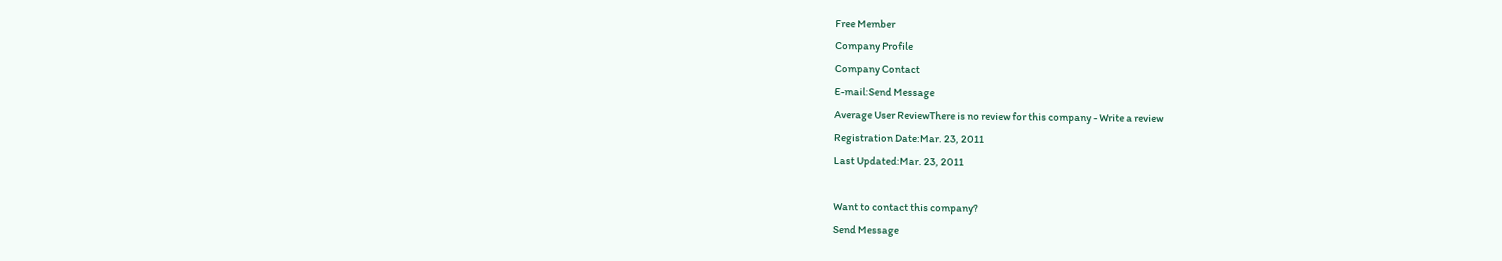Free Member
Company Profile
Company Contact
E-mail:Send Message
Average User ReviewThere is no review for this company - Write a review
Registration Date:Mar. 23, 2011
Last Updated:Mar. 23, 2011

Want to contact this company?
Send Message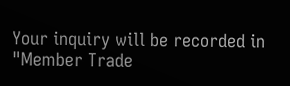Your inquiry will be recorded in "Member Trade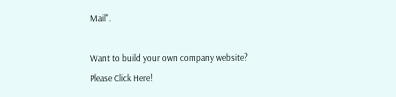Mail".

Want to build your own company website?
Please Click Here!